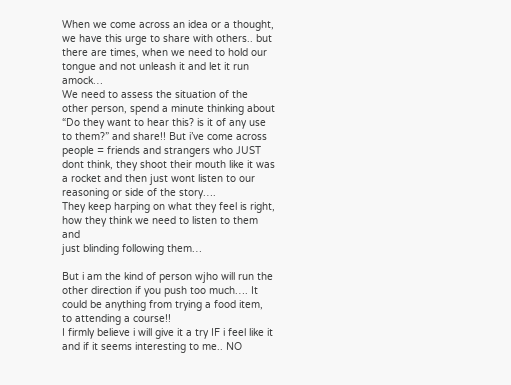When we come across an idea or a thought, we have this urge to share with others.. but there are times, when we need to hold our tongue and not unleash it and let it run amock…
We need to assess the situation of the other person, spend a minute thinking about “Do they want to hear this? is it of any use to them?” and share!! But i’ve come across people = friends and strangers who JUST dont think, they shoot their mouth like it was a rocket and then just wont listen to our reasoning or side of the story….
They keep harping on what they feel is right,
how they think we need to listen to them and
just blinding following them…

But i am the kind of person wjho will run the other direction if you push too much…. It could be anything from trying a food item, to attending a course!!
I firmly believe i will give it a try IF i feel like it and if it seems interesting to me.. NO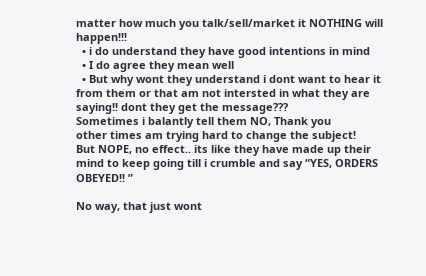matter how much you talk/sell/market it NOTHING will happen!!!
  • i do understand they have good intentions in mind
  • I do agree they mean well
  • But why wont they understand i dont want to hear it from them or that am not intersted in what they are saying!! dont they get the message???
Sometimes i balantly tell them NO, Thank you
other times am trying hard to change the subject!
But NOPE, no effect.. its like they have made up their mind to keep going till i crumble and say “YES, ORDERS OBEYED!! ”

No way, that just wont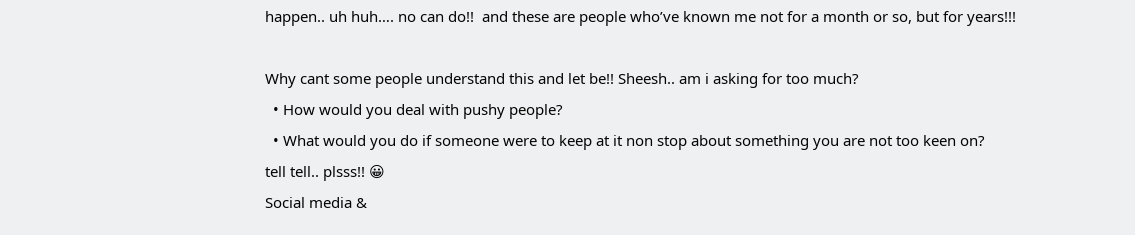happen.. uh huh…. no can do!!  and these are people who’ve known me not for a month or so, but for years!!!

Why cant some people understand this and let be!! Sheesh.. am i asking for too much?
  • How would you deal with pushy people?
  • What would you do if someone were to keep at it non stop about something you are not too keen on?
tell tell.. plsss!! 😀
Social media &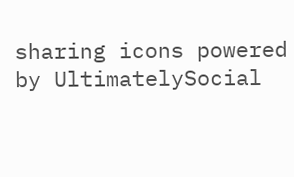sharing icons powered by UltimatelySocial